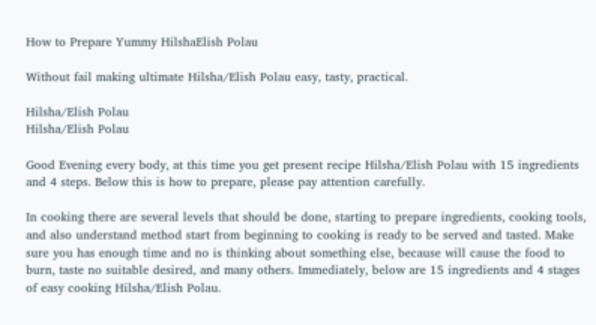How to Prepare Yummy HilshaElish Polau

Without fail making ultimate Hilsha/Elish Polau easy, tasty, practical.

Hilsha/Elish Polau
Hilsha/Elish Polau

Good Evening every body, at this time you get present recipe Hilsha/Elish Polau with 15 ingredients and 4 steps. Below this is how to prepare, please pay attention carefully.

In cooking there are several levels that should be done, starting to prepare ingredients, cooking tools, and also understand method start from beginning to cooking is ready to be served and tasted. Make sure you has enough time and no is thinking about something else, because will cause the food to burn, taste no suitable desired, and many others. Immediately, below are 15 ingredients and 4 stages of easy cooking Hilsha/Elish Polau.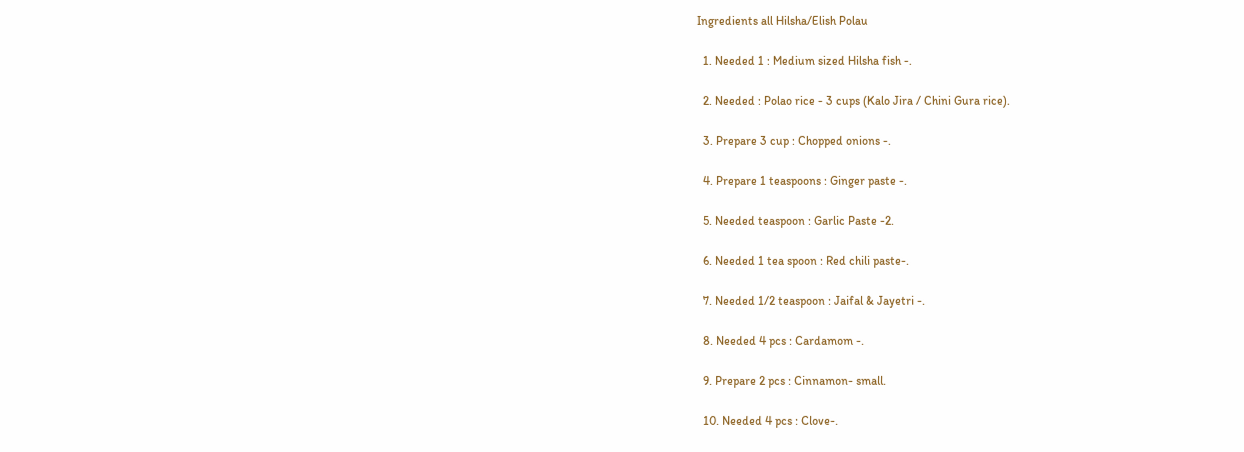Ingredients all Hilsha/Elish Polau

  1. Needed 1 : Medium sized Hilsha fish -.

  2. Needed : Polao rice - 3 cups (Kalo Jira / Chini Gura rice).

  3. Prepare 3 cup : Chopped onions -.

  4. Prepare 1 teaspoons : Ginger paste -.

  5. Needed teaspoon : Garlic Paste -2.

  6. Needed 1 tea spoon : Red chili paste-.

  7. Needed 1/2 teaspoon : Jaifal & Jayetri -.

  8. Needed 4 pcs : Cardamom -.

  9. Prepare 2 pcs : Cinnamon- small.

  10. Needed 4 pcs : Clove-.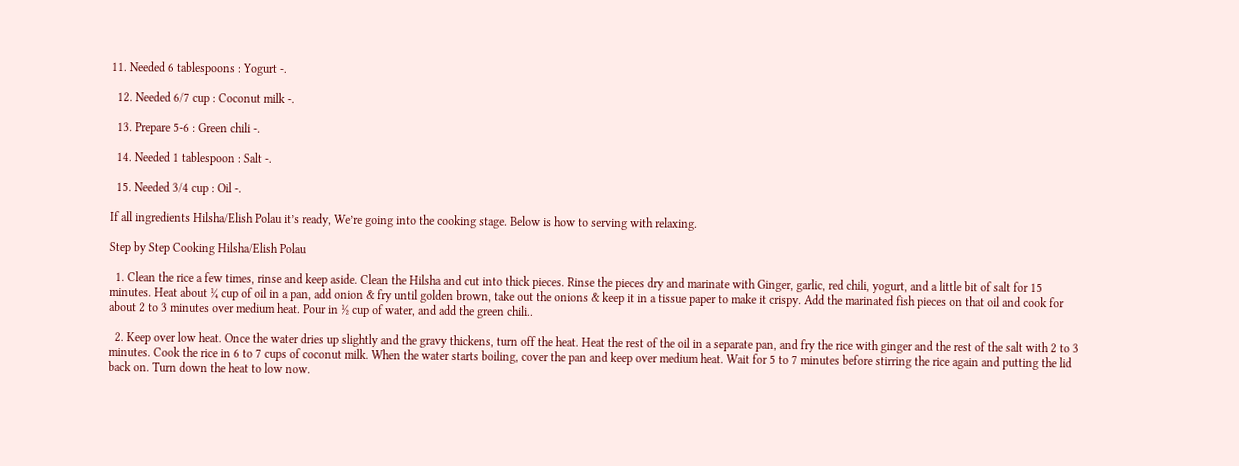11. Needed 6 tablespoons : Yogurt -.

  12. Needed 6/7 cup : Coconut milk -.

  13. Prepare 5-6 : Green chili -.

  14. Needed 1 tablespoon : Salt -.

  15. Needed 3/4 cup : Oil -.

If all ingredients Hilsha/Elish Polau it’s ready, We’re going into the cooking stage. Below is how to serving with relaxing.

Step by Step Cooking Hilsha/Elish Polau

  1. Clean the rice a few times, rinse and keep aside. Clean the Hilsha and cut into thick pieces. Rinse the pieces dry and marinate with Ginger, garlic, red chili, yogurt, and a little bit of salt for 15 minutes. Heat about ¼ cup of oil in a pan, add onion & fry until golden brown, take out the onions & keep it in a tissue paper to make it crispy. Add the marinated fish pieces on that oil and cook for about 2 to 3 minutes over medium heat. Pour in ½ cup of water, and add the green chili..

  2. Keep over low heat. Once the water dries up slightly and the gravy thickens, turn off the heat. Heat the rest of the oil in a separate pan, and fry the rice with ginger and the rest of the salt with 2 to 3 minutes. Cook the rice in 6 to 7 cups of coconut milk. When the water starts boiling, cover the pan and keep over medium heat. Wait for 5 to 7 minutes before stirring the rice again and putting the lid back on. Turn down the heat to low now.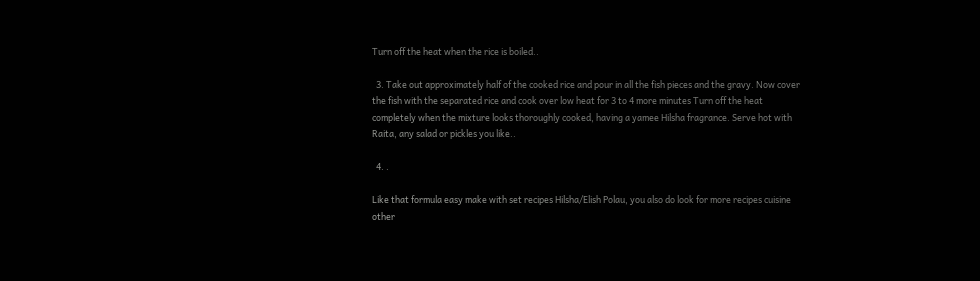Turn off the heat when the rice is boiled..

  3. Take out approximately half of the cooked rice and pour in all the fish pieces and the gravy. Now cover the fish with the separated rice and cook over low heat for 3 to 4 more minutes Turn off the heat completely when the mixture looks thoroughly cooked, having a yamee Hilsha fragrance. Serve hot with Raita, any salad or pickles you like..

  4. .

Like that formula easy make with set recipes Hilsha/Elish Polau, you also do look for more recipes cuisine other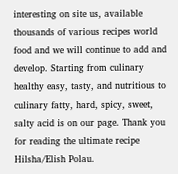interesting on site us, available thousands of various recipes world food and we will continue to add and develop. Starting from culinary healthy easy, tasty, and nutritious to culinary fatty, hard, spicy, sweet, salty acid is on our page. Thank you for reading the ultimate recipe Hilsha/Elish Polau.